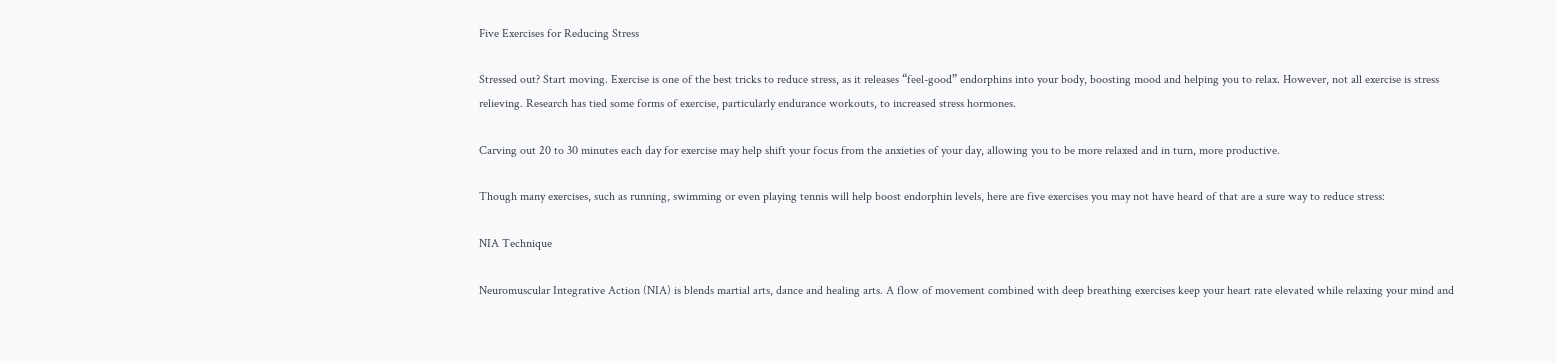Five Exercises for Reducing Stress

Stressed out? Start moving. Exercise is one of the best tricks to reduce stress, as it releases “feel-good” endorphins into your body, boosting mood and helping you to relax. However, not all exercise is stress relieving. Research has tied some forms of exercise, particularly endurance workouts, to increased stress hormones.

Carving out 20 to 30 minutes each day for exercise may help shift your focus from the anxieties of your day, allowing you to be more relaxed and in turn, more productive.

Though many exercises, such as running, swimming or even playing tennis will help boost endorphin levels, here are five exercises you may not have heard of that are a sure way to reduce stress:

NIA Technique

Neuromuscular Integrative Action (NIA) is blends martial arts, dance and healing arts. A flow of movement combined with deep breathing exercises keep your heart rate elevated while relaxing your mind and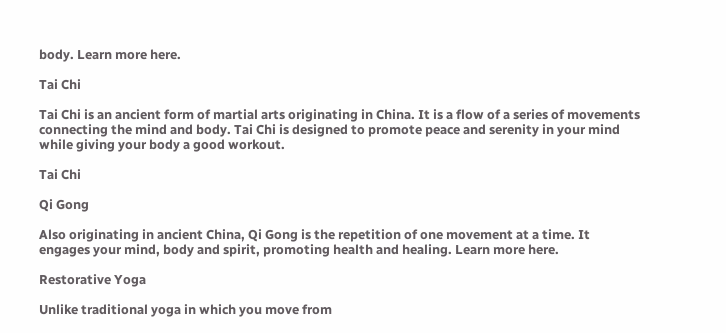body. Learn more here.

Tai Chi

Tai Chi is an ancient form of martial arts originating in China. It is a flow of a series of movements connecting the mind and body. Tai Chi is designed to promote peace and serenity in your mind while giving your body a good workout.

Tai Chi

Qi Gong

Also originating in ancient China, Qi Gong is the repetition of one movement at a time. It engages your mind, body and spirit, promoting health and healing. Learn more here.

Restorative Yoga

Unlike traditional yoga in which you move from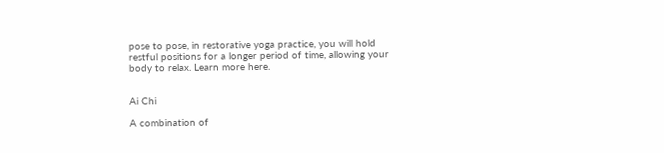pose to pose, in restorative yoga practice, you will hold restful positions for a longer period of time, allowing your body to relax. Learn more here.


Ai Chi

A combination of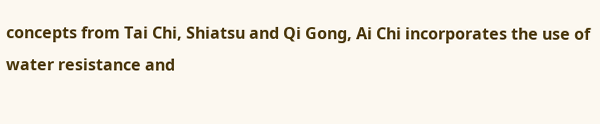concepts from Tai Chi, Shiatsu and Qi Gong, Ai Chi incorporates the use of water resistance and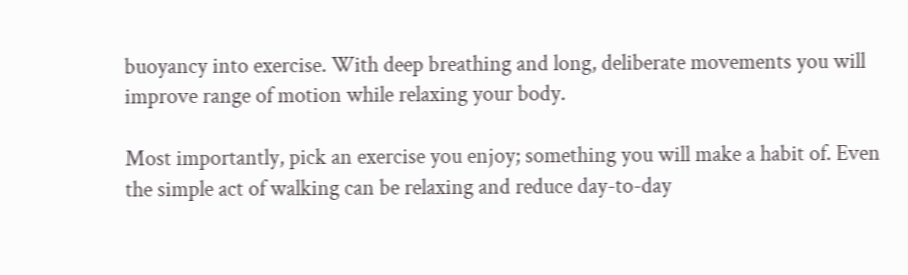buoyancy into exercise. With deep breathing and long, deliberate movements you will improve range of motion while relaxing your body.

Most importantly, pick an exercise you enjoy; something you will make a habit of. Even the simple act of walking can be relaxing and reduce day-to-day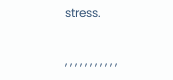stress.

, , , , , , , , , , ,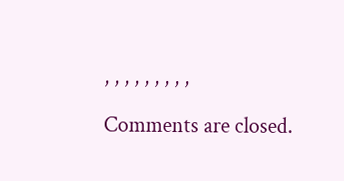, , , , , , , , ,

Comments are closed.